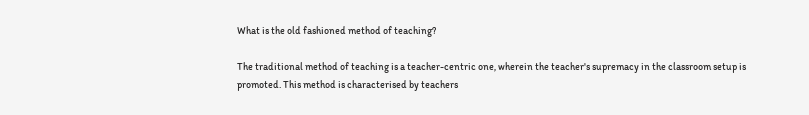What is the old fashioned method of teaching?

The traditional method of teaching is a teacher-centric one, wherein the teacher's supremacy in the classroom setup is promoted. This method is characterised by teachers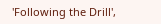'Following the Drill',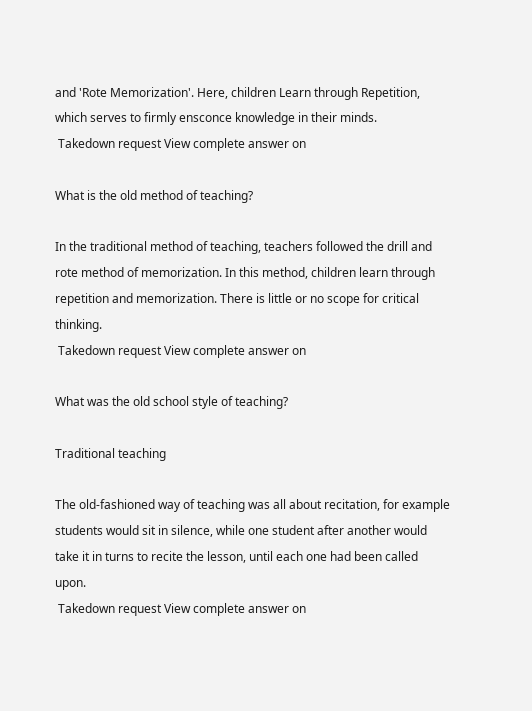and 'Rote Memorization'. Here, children Learn through Repetition, which serves to firmly ensconce knowledge in their minds.
 Takedown request View complete answer on

What is the old method of teaching?

In the traditional method of teaching, teachers followed the drill and rote method of memorization. In this method, children learn through repetition and memorization. There is little or no scope for critical thinking.
 Takedown request View complete answer on

What was the old school style of teaching?

Traditional teaching

The old-fashioned way of teaching was all about recitation, for example students would sit in silence, while one student after another would take it in turns to recite the lesson, until each one had been called upon.
 Takedown request View complete answer on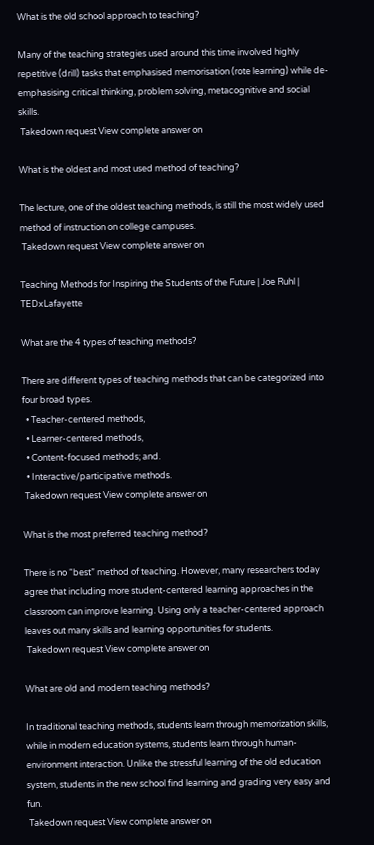What is the old school approach to teaching?

Many of the teaching strategies used around this time involved highly repetitive (drill) tasks that emphasised memorisation (rote learning) while de-emphasising critical thinking, problem solving, metacognitive and social skills.
 Takedown request View complete answer on

What is the oldest and most used method of teaching?

The lecture, one of the oldest teaching methods, is still the most widely used method of instruction on college campuses.
 Takedown request View complete answer on

Teaching Methods for Inspiring the Students of the Future | Joe Ruhl | TEDxLafayette

What are the 4 types of teaching methods?

There are different types of teaching methods that can be categorized into four broad types.
  • Teacher-centered methods,
  • Learner-centered methods,
  • Content-focused methods; and.
  • Interactive/participative methods.
 Takedown request View complete answer on

What is the most preferred teaching method?

There is no “best” method of teaching. However, many researchers today agree that including more student-centered learning approaches in the classroom can improve learning. Using only a teacher-centered approach leaves out many skills and learning opportunities for students.
 Takedown request View complete answer on

What are old and modern teaching methods?

In traditional teaching methods, students learn through memorization skills, while in modern education systems, students learn through human-environment interaction. Unlike the stressful learning of the old education system, students in the new school find learning and grading very easy and fun.
 Takedown request View complete answer on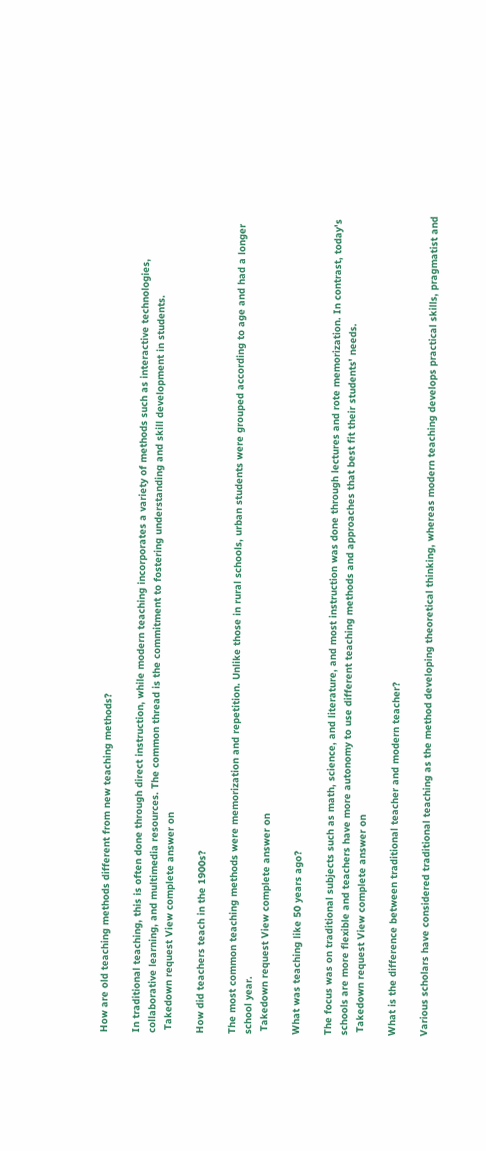How are old teaching methods different from new teaching methods?

In traditional teaching, this is often done through direct instruction, while modern teaching incorporates a variety of methods such as interactive technologies, collaborative learning, and multimedia resources. The common thread is the commitment to fostering understanding and skill development in students.
 Takedown request View complete answer on

How did teachers teach in the 1900s?

The most common teaching methods were memorization and repetition. Unlike those in rural schools, urban students were grouped according to age and had a longer school year.
 Takedown request View complete answer on

What was teaching like 50 years ago?

The focus was on traditional subjects such as math, science, and literature, and most instruction was done through lectures and rote memorization. In contrast, today's schools are more flexible and teachers have more autonomy to use different teaching methods and approaches that best fit their students' needs.
 Takedown request View complete answer on

What is the difference between traditional teacher and modern teacher?

Various scholars have considered traditional teaching as the method developing theoretical thinking, whereas modern teaching develops practical skills, pragmatist and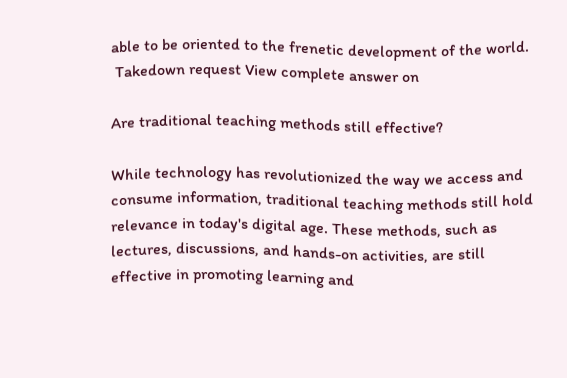able to be oriented to the frenetic development of the world.
 Takedown request View complete answer on

Are traditional teaching methods still effective?

While technology has revolutionized the way we access and consume information, traditional teaching methods still hold relevance in today's digital age. These methods, such as lectures, discussions, and hands-on activities, are still effective in promoting learning and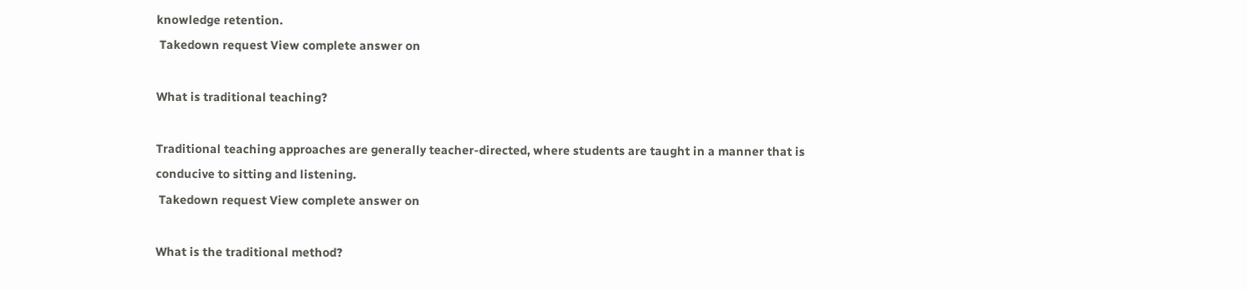knowledge retention.
 Takedown request View complete answer on

What is traditional teaching?

Traditional teaching approaches are generally teacher-directed, where students are taught in a manner that is conducive to sitting and listening.
 Takedown request View complete answer on

What is the traditional method?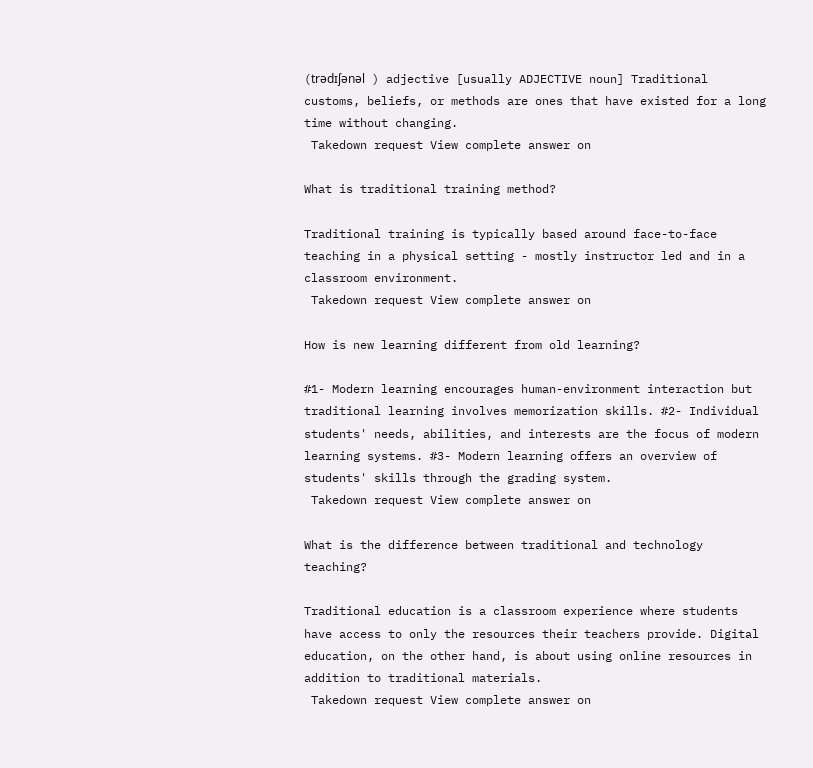(trədɪʃənəl ) adjective [usually ADJECTIVE noun] Traditional customs, beliefs, or methods are ones that have existed for a long time without changing.
 Takedown request View complete answer on

What is traditional training method?

Traditional training is typically based around face-to-face teaching in a physical setting - mostly instructor led and in a classroom environment.
 Takedown request View complete answer on

How is new learning different from old learning?

#1- Modern learning encourages human-environment interaction but traditional learning involves memorization skills. #2- Individual students' needs, abilities, and interests are the focus of modern learning systems. #3- Modern learning offers an overview of students' skills through the grading system.
 Takedown request View complete answer on

What is the difference between traditional and technology teaching?

Traditional education is a classroom experience where students have access to only the resources their teachers provide. Digital education, on the other hand, is about using online resources in addition to traditional materials.
 Takedown request View complete answer on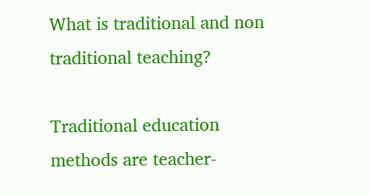What is traditional and non traditional teaching?

Traditional education methods are teacher-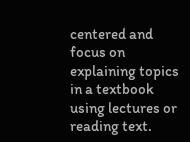centered and focus on explaining topics in a textbook using lectures or reading text.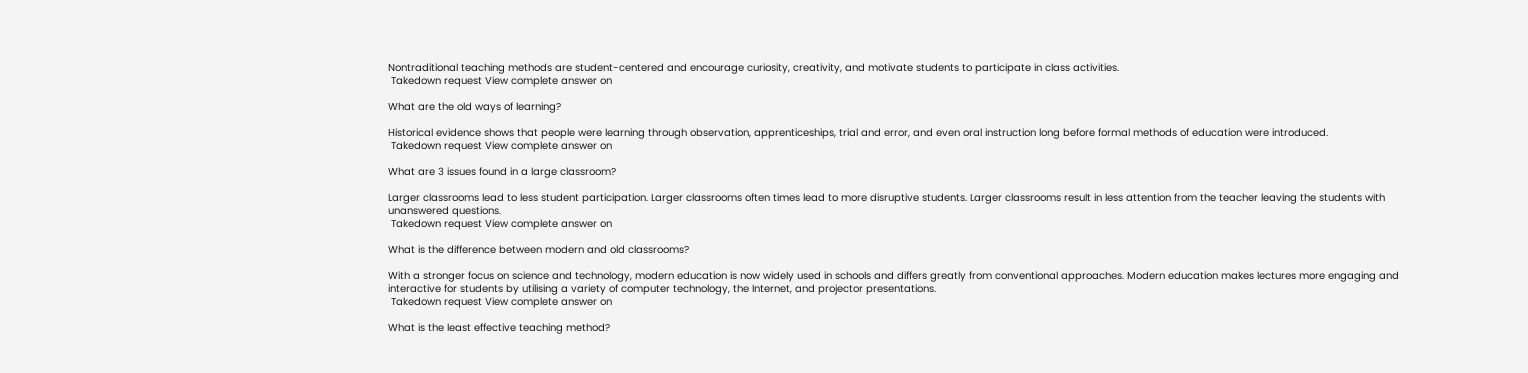Nontraditional teaching methods are student-centered and encourage curiosity, creativity, and motivate students to participate in class activities.
 Takedown request View complete answer on

What are the old ways of learning?

Historical evidence shows that people were learning through observation, apprenticeships, trial and error, and even oral instruction long before formal methods of education were introduced.
 Takedown request View complete answer on

What are 3 issues found in a large classroom?

Larger classrooms lead to less student participation. Larger classrooms often times lead to more disruptive students. Larger classrooms result in less attention from the teacher leaving the students with unanswered questions.
 Takedown request View complete answer on

What is the difference between modern and old classrooms?

With a stronger focus on science and technology, modern education is now widely used in schools and differs greatly from conventional approaches. Modern education makes lectures more engaging and interactive for students by utilising a variety of computer technology, the Internet, and projector presentations.
 Takedown request View complete answer on

What is the least effective teaching method?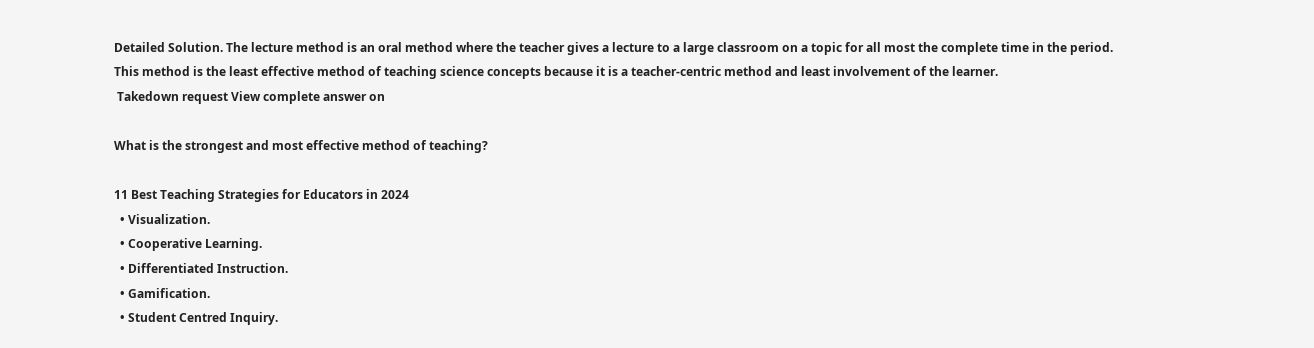Detailed Solution. The lecture method is an oral method where the teacher gives a lecture to a large classroom on a topic for all most the complete time in the period. This method is the least effective method of teaching science concepts because it is a teacher-centric method and least involvement of the learner.
 Takedown request View complete answer on

What is the strongest and most effective method of teaching?

11 Best Teaching Strategies for Educators in 2024
  • Visualization.
  • Cooperative Learning.
  • Differentiated Instruction.
  • Gamification.
  • Student Centred Inquiry.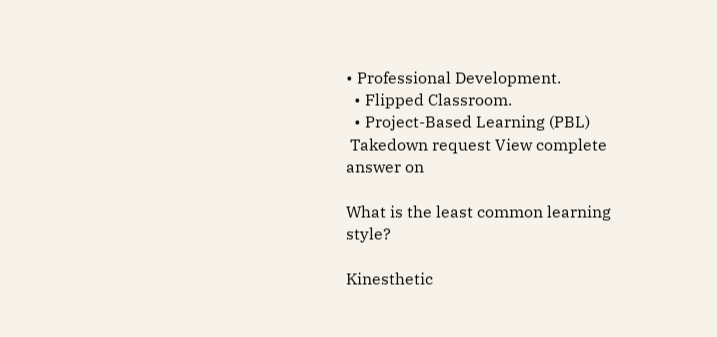• Professional Development.
  • Flipped Classroom.
  • Project-Based Learning (PBL)
 Takedown request View complete answer on

What is the least common learning style?

Kinesthetic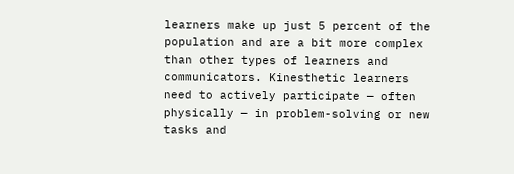learners make up just 5 percent of the population and are a bit more complex than other types of learners and communicators. Kinesthetic learners need to actively participate — often physically — in problem-solving or new tasks and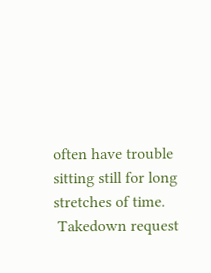often have trouble sitting still for long stretches of time.
 Takedown request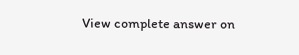View complete answer on